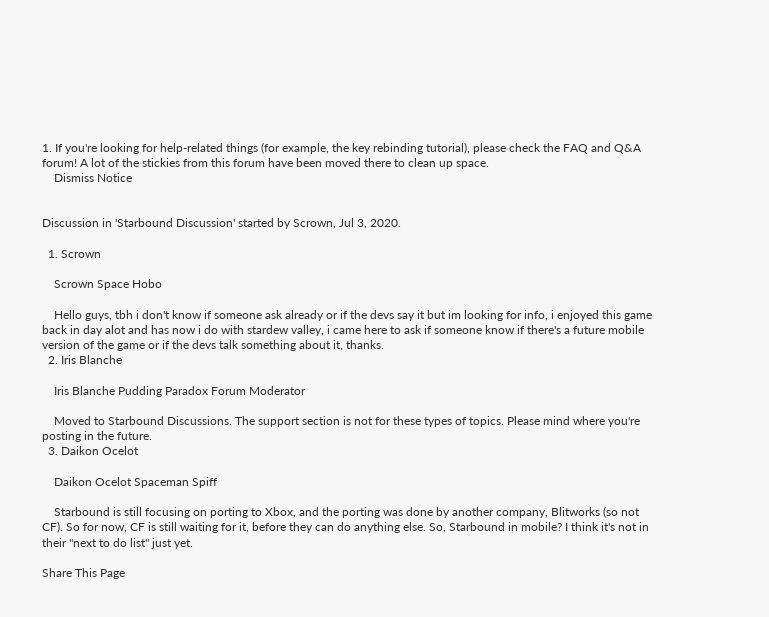1. If you're looking for help-related things (for example, the key rebinding tutorial), please check the FAQ and Q&A forum! A lot of the stickies from this forum have been moved there to clean up space.
    Dismiss Notice


Discussion in 'Starbound Discussion' started by Scrown, Jul 3, 2020.

  1. Scrown

    Scrown Space Hobo

    Hello guys, tbh i don't know if someone ask already or if the devs say it but im looking for info, i enjoyed this game back in day alot and has now i do with stardew valley, i came here to ask if someone know if there's a future mobile version of the game or if the devs talk something about it, thanks.
  2. Iris Blanche

    Iris Blanche Pudding Paradox Forum Moderator

    Moved to Starbound Discussions. The support section is not for these types of topics. Please mind where you're posting in the future.
  3. Daikon Ocelot

    Daikon Ocelot Spaceman Spiff

    Starbound is still focusing on porting to Xbox, and the porting was done by another company, Blitworks (so not CF). So for now, CF is still waiting for it, before they can do anything else. So, Starbound in mobile? I think it's not in their "next to do list" just yet.

Share This Page